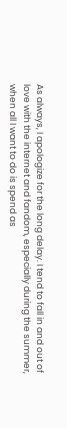As always, I apologize for the long delay. I tend to fall in and out of love with the internet and fandom, especially during the summer, when all I want to do is spend as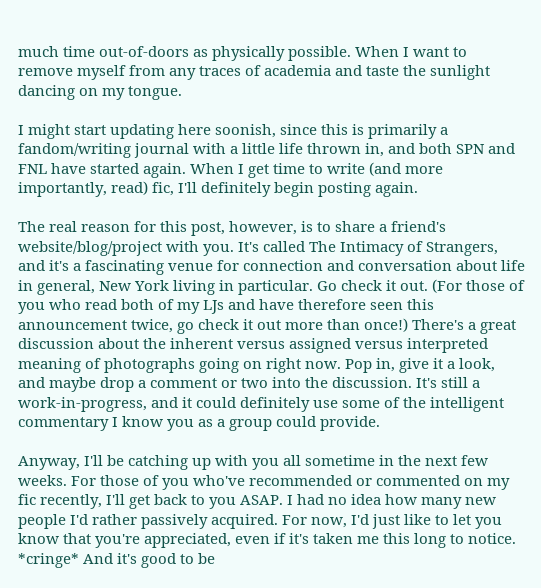much time out-of-doors as physically possible. When I want to remove myself from any traces of academia and taste the sunlight dancing on my tongue.

I might start updating here soonish, since this is primarily a fandom/writing journal with a little life thrown in, and both SPN and FNL have started again. When I get time to write (and more importantly, read) fic, I'll definitely begin posting again.

The real reason for this post, however, is to share a friend's website/blog/project with you. It's called The Intimacy of Strangers, and it's a fascinating venue for connection and conversation about life in general, New York living in particular. Go check it out. (For those of you who read both of my LJs and have therefore seen this announcement twice, go check it out more than once!) There's a great discussion about the inherent versus assigned versus interpreted meaning of photographs going on right now. Pop in, give it a look, and maybe drop a comment or two into the discussion. It's still a work-in-progress, and it could definitely use some of the intelligent commentary I know you as a group could provide.

Anyway, I'll be catching up with you all sometime in the next few weeks. For those of you who've recommended or commented on my fic recently, I'll get back to you ASAP. I had no idea how many new people I'd rather passively acquired. For now, I'd just like to let you know that you're appreciated, even if it's taken me this long to notice. *cringe* And it's good to be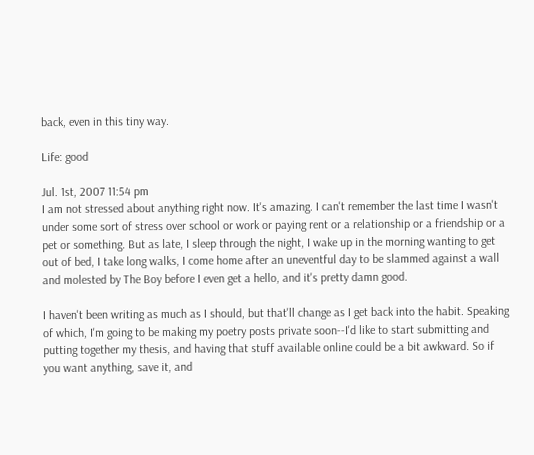back, even in this tiny way.

Life: good

Jul. 1st, 2007 11:54 pm
I am not stressed about anything right now. It's amazing. I can't remember the last time I wasn't under some sort of stress over school or work or paying rent or a relationship or a friendship or a pet or something. But as late, I sleep through the night, I wake up in the morning wanting to get out of bed, I take long walks, I come home after an uneventful day to be slammed against a wall and molested by The Boy before I even get a hello, and it's pretty damn good.

I haven't been writing as much as I should, but that'll change as I get back into the habit. Speaking of which, I'm going to be making my poetry posts private soon--I'd like to start submitting and putting together my thesis, and having that stuff available online could be a bit awkward. So if you want anything, save it, and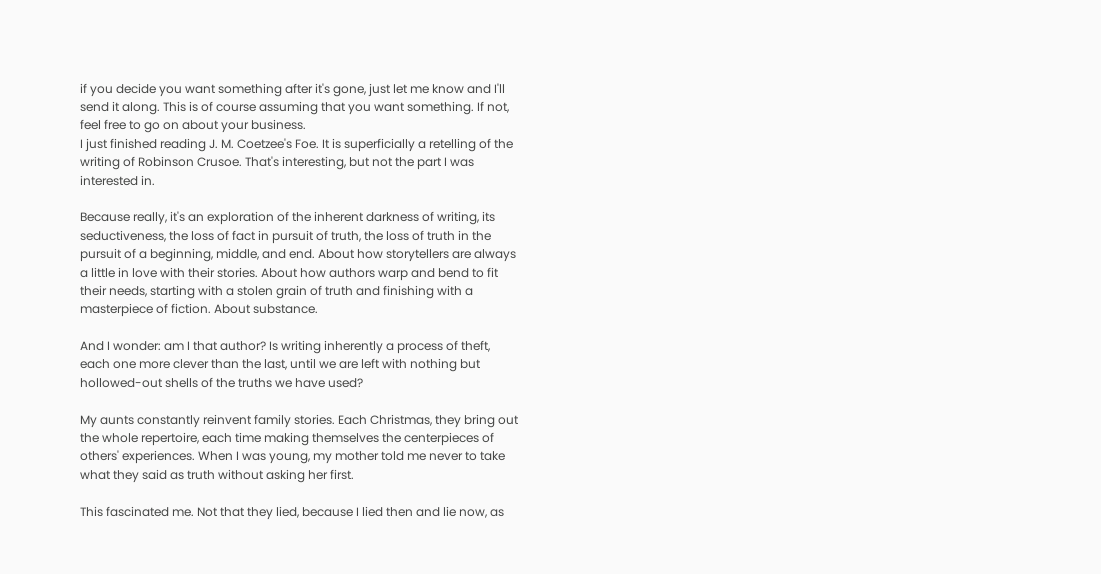if you decide you want something after it's gone, just let me know and I'll send it along. This is of course assuming that you want something. If not, feel free to go on about your business.
I just finished reading J. M. Coetzee's Foe. It is superficially a retelling of the writing of Robinson Crusoe. That's interesting, but not the part I was interested in.

Because really, it's an exploration of the inherent darkness of writing, its seductiveness, the loss of fact in pursuit of truth, the loss of truth in the pursuit of a beginning, middle, and end. About how storytellers are always a little in love with their stories. About how authors warp and bend to fit their needs, starting with a stolen grain of truth and finishing with a masterpiece of fiction. About substance.

And I wonder: am I that author? Is writing inherently a process of theft, each one more clever than the last, until we are left with nothing but hollowed-out shells of the truths we have used?

My aunts constantly reinvent family stories. Each Christmas, they bring out the whole repertoire, each time making themselves the centerpieces of others' experiences. When I was young, my mother told me never to take what they said as truth without asking her first.

This fascinated me. Not that they lied, because I lied then and lie now, as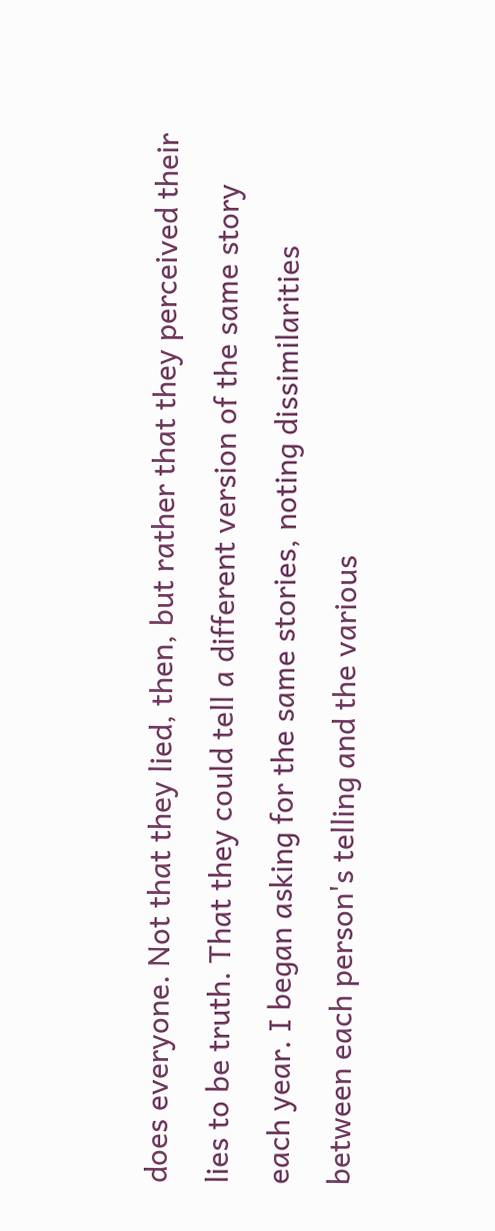does everyone. Not that they lied, then, but rather that they perceived their lies to be truth. That they could tell a different version of the same story each year. I began asking for the same stories, noting dissimilarities between each person's telling and the various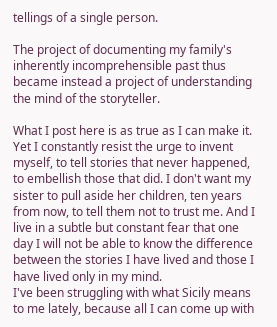tellings of a single person.

The project of documenting my family's inherently incomprehensible past thus became instead a project of understanding the mind of the storyteller.

What I post here is as true as I can make it. Yet I constantly resist the urge to invent myself, to tell stories that never happened, to embellish those that did. I don't want my sister to pull aside her children, ten years from now, to tell them not to trust me. And I live in a subtle but constant fear that one day I will not be able to know the difference between the stories I have lived and those I have lived only in my mind.
I've been struggling with what Sicily means to me lately, because all I can come up with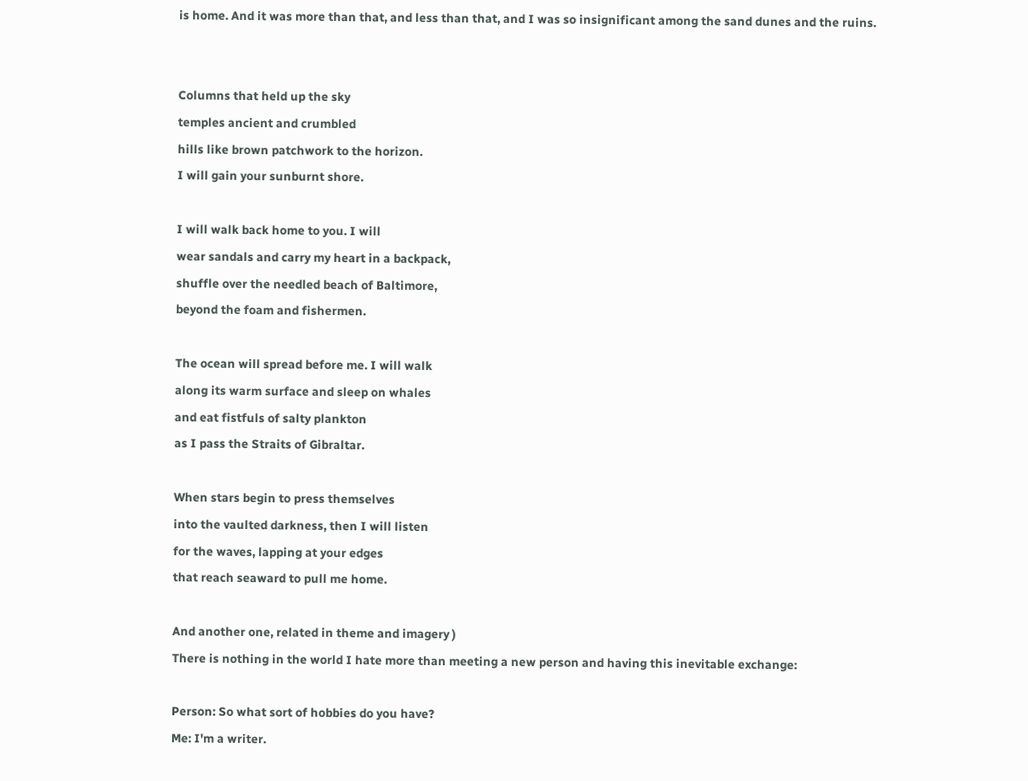is home. And it was more than that, and less than that, and I was so insignificant among the sand dunes and the ruins.


Columns that held up the sky
temples ancient and crumbled
hills like brown patchwork to the horizon.
I will gain your sunburnt shore.

I will walk back home to you. I will
wear sandals and carry my heart in a backpack,
shuffle over the needled beach of Baltimore,
beyond the foam and fishermen.

The ocean will spread before me. I will walk
along its warm surface and sleep on whales
and eat fistfuls of salty plankton
as I pass the Straits of Gibraltar.

When stars begin to press themselves
into the vaulted darkness, then I will listen
for the waves, lapping at your edges
that reach seaward to pull me home.

And another one, related in theme and imagery )
There is nothing in the world I hate more than meeting a new person and having this inevitable exchange:

Person: So what sort of hobbies do you have?
Me: I'm a writer.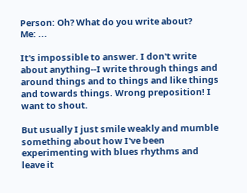Person: Oh? What do you write about?
Me: ...

It's impossible to answer. I don't write about anything--I write through things and around things and to things and like things and towards things. Wrong preposition! I want to shout.

But usually I just smile weakly and mumble something about how I've been experimenting with blues rhythms and leave it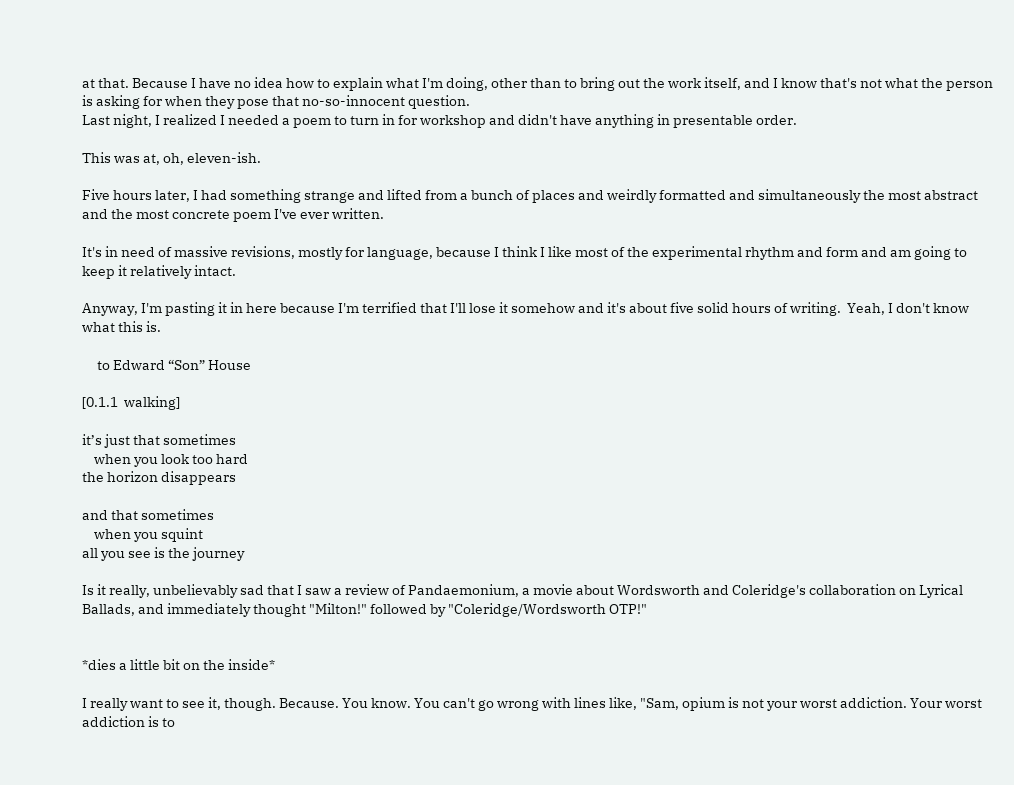at that. Because I have no idea how to explain what I'm doing, other than to bring out the work itself, and I know that's not what the person is asking for when they pose that no-so-innocent question.
Last night, I realized I needed a poem to turn in for workshop and didn't have anything in presentable order.

This was at, oh, eleven-ish.

Five hours later, I had something strange and lifted from a bunch of places and weirdly formatted and simultaneously the most abstract and the most concrete poem I've ever written.

It's in need of massive revisions, mostly for language, because I think I like most of the experimental rhythm and form and am going to keep it relatively intact.

Anyway, I'm pasting it in here because I'm terrified that I'll lose it somehow and it's about five solid hours of writing.  Yeah, I don't know what this is.

     to Edward “Son” House

[0.1.1  walking]

it’s just that sometimes
    when you look too hard
the horizon disappears

and that sometimes
    when you squint
all you see is the journey

Is it really, unbelievably sad that I saw a review of Pandaemonium, a movie about Wordsworth and Coleridge's collaboration on Lyrical Ballads, and immediately thought "Milton!" followed by "Coleridge/Wordsworth OTP!"


*dies a little bit on the inside*

I really want to see it, though. Because. You know. You can't go wrong with lines like, "Sam, opium is not your worst addiction. Your worst addiction is to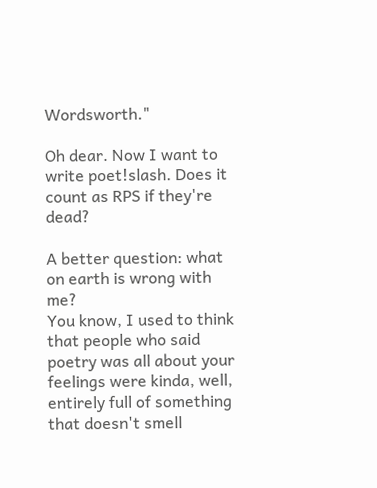Wordsworth."

Oh dear. Now I want to write poet!slash. Does it count as RPS if they're dead?

A better question: what on earth is wrong with me?
You know, I used to think that people who said poetry was all about your feelings were kinda, well, entirely full of something that doesn't smell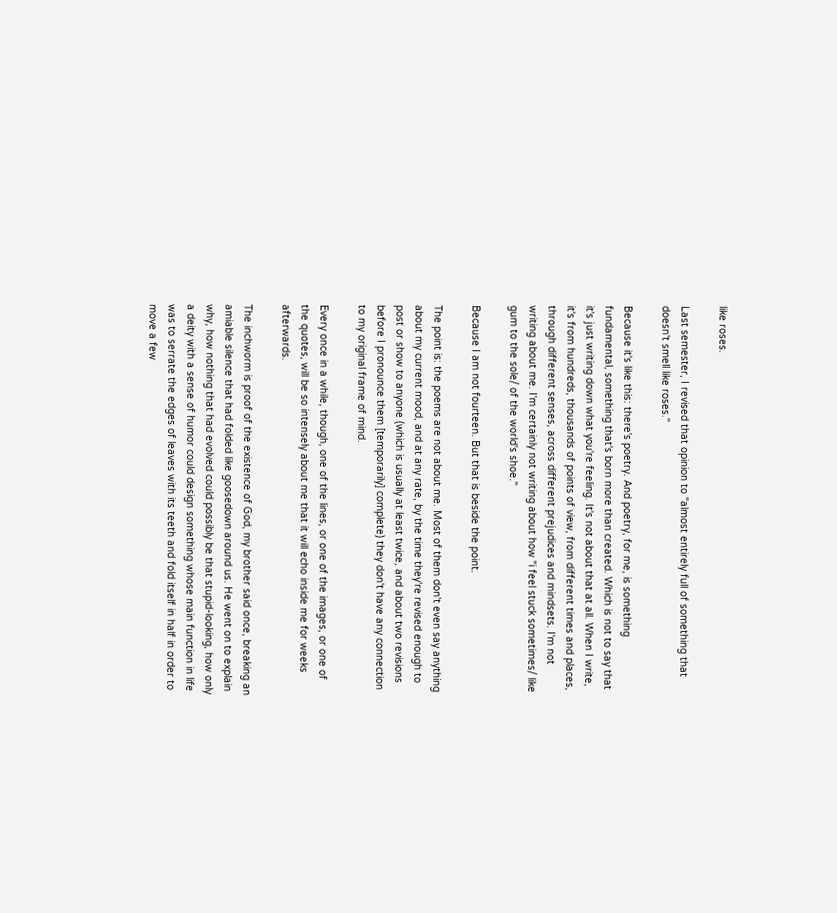like roses.

Last semester, I revised that opinion to "almost entirely full of something that doesn't smell like roses."

Because it's like this: there's poetry. And poetry, for me, is something fundamental, something that's born more than created. Which is not to say that it's just writing down what you're feeling. It's not about that at all. When I write, it's from hundreds, thousands of points of view, from different times and places, through different senses, across different prejudices and mindsets. I'm not writing about me. I'm certainly not writing about how "i feel stuck sometimes/ like gum to the sole/ of the world's shoe."

Because I am not fourteen. But that is beside the point.

The point is: the poems are not about me. Most of them don't even say anything about my current mood, and at any rate, by the time they're revised enough to post or show to anyone (which is usually at least twice, and about two revisions before I pronounce them [temporarily] complete) they don't have any connection to my original frame of mind.

Every once in a while, though, one of the lines, or one of the images, or one of the quotes, will be so intensely about me that it will echo inside me for weeks afterwards.

The inchworm is proof of the existence of God, my brother said once, breaking an amiable silence that had folded like goosedown around us. He went on to explain why, how nothing that had evolved could possibly be that stupid-looking, how only a deity with a sense of humor could design something whose main function in life was to serrate the edges of leaves with its teeth and fold itself in half in order to move a few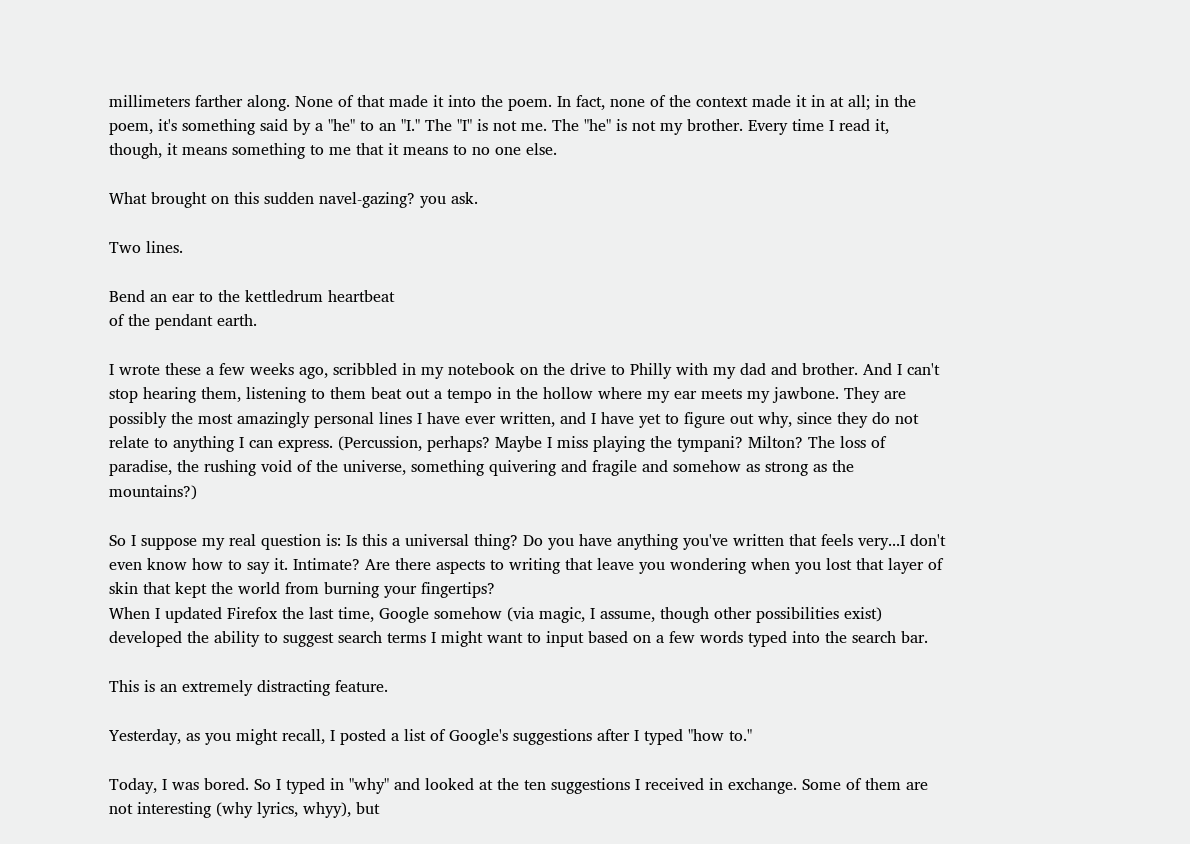millimeters farther along. None of that made it into the poem. In fact, none of the context made it in at all; in the poem, it's something said by a "he" to an "I." The "I" is not me. The "he" is not my brother. Every time I read it, though, it means something to me that it means to no one else.

What brought on this sudden navel-gazing? you ask.

Two lines.

Bend an ear to the kettledrum heartbeat
of the pendant earth.

I wrote these a few weeks ago, scribbled in my notebook on the drive to Philly with my dad and brother. And I can't stop hearing them, listening to them beat out a tempo in the hollow where my ear meets my jawbone. They are possibly the most amazingly personal lines I have ever written, and I have yet to figure out why, since they do not relate to anything I can express. (Percussion, perhaps? Maybe I miss playing the tympani? Milton? The loss of paradise, the rushing void of the universe, something quivering and fragile and somehow as strong as the mountains?)

So I suppose my real question is: Is this a universal thing? Do you have anything you've written that feels very...I don't even know how to say it. Intimate? Are there aspects to writing that leave you wondering when you lost that layer of skin that kept the world from burning your fingertips?
When I updated Firefox the last time, Google somehow (via magic, I assume, though other possibilities exist) developed the ability to suggest search terms I might want to input based on a few words typed into the search bar.

This is an extremely distracting feature.

Yesterday, as you might recall, I posted a list of Google's suggestions after I typed "how to."

Today, I was bored. So I typed in "why" and looked at the ten suggestions I received in exchange. Some of them are not interesting (why lyrics, whyy), but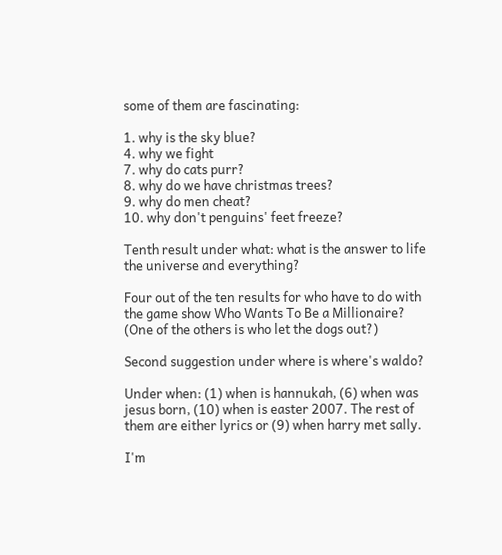some of them are fascinating:

1. why is the sky blue?
4. why we fight
7. why do cats purr?
8. why do we have christmas trees?
9. why do men cheat?
10. why don't penguins' feet freeze?

Tenth result under what: what is the answer to life the universe and everything?

Four out of the ten results for who have to do with the game show Who Wants To Be a Millionaire? (One of the others is who let the dogs out?)

Second suggestion under where is where's waldo?

Under when: (1) when is hannukah, (6) when was jesus born, (10) when is easter 2007. The rest of them are either lyrics or (9) when harry met sally.

I'm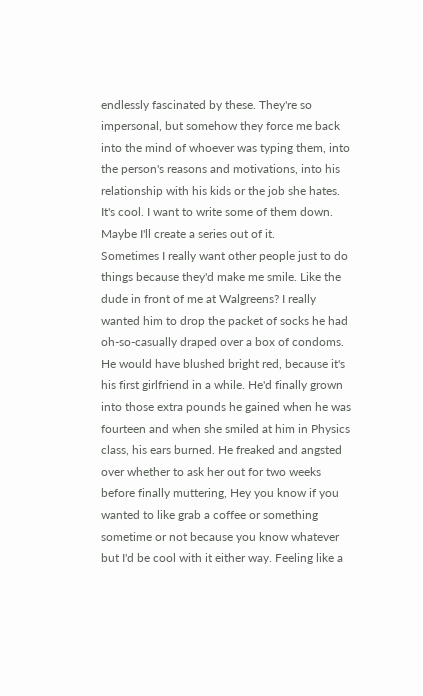endlessly fascinated by these. They're so impersonal, but somehow they force me back into the mind of whoever was typing them, into the person's reasons and motivations, into his relationship with his kids or the job she hates. It's cool. I want to write some of them down. Maybe I'll create a series out of it.
Sometimes I really want other people just to do things because they'd make me smile. Like the dude in front of me at Walgreens? I really wanted him to drop the packet of socks he had oh-so-casually draped over a box of condoms. He would have blushed bright red, because it's his first girlfriend in a while. He'd finally grown into those extra pounds he gained when he was fourteen and when she smiled at him in Physics class, his ears burned. He freaked and angsted over whether to ask her out for two weeks before finally muttering, Hey you know if you wanted to like grab a coffee or something sometime or not because you know whatever but I'd be cool with it either way. Feeling like a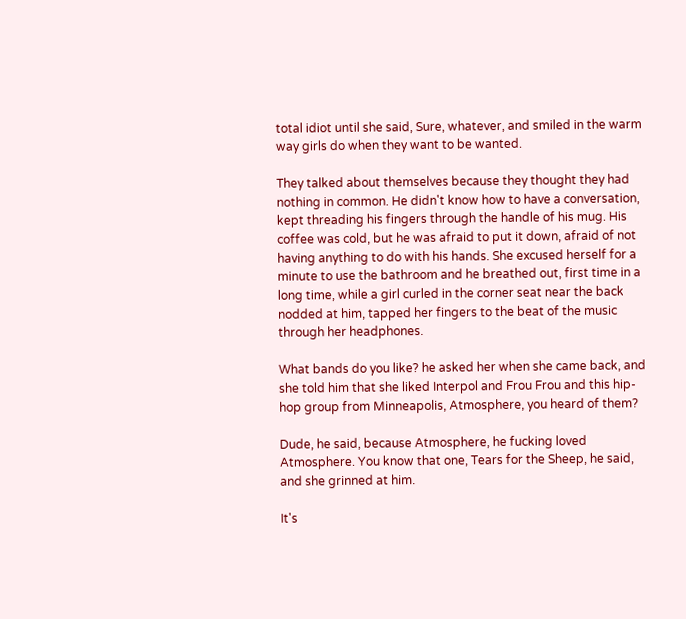total idiot until she said, Sure, whatever, and smiled in the warm way girls do when they want to be wanted.

They talked about themselves because they thought they had nothing in common. He didn't know how to have a conversation, kept threading his fingers through the handle of his mug. His coffee was cold, but he was afraid to put it down, afraid of not having anything to do with his hands. She excused herself for a minute to use the bathroom and he breathed out, first time in a long time, while a girl curled in the corner seat near the back nodded at him, tapped her fingers to the beat of the music through her headphones.

What bands do you like? he asked her when she came back, and she told him that she liked Interpol and Frou Frou and this hip-hop group from Minneapolis, Atmosphere, you heard of them?

Dude, he said, because Atmosphere, he fucking loved Atmosphere. You know that one, Tears for the Sheep, he said, and she grinned at him.

It's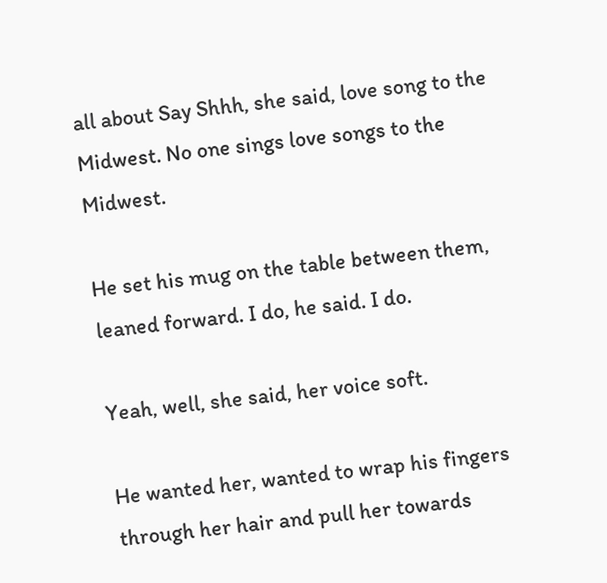all about Say Shhh, she said, love song to the Midwest. No one sings love songs to the Midwest.

He set his mug on the table between them, leaned forward. I do, he said. I do.

Yeah, well, she said, her voice soft.

He wanted her, wanted to wrap his fingers through her hair and pull her towards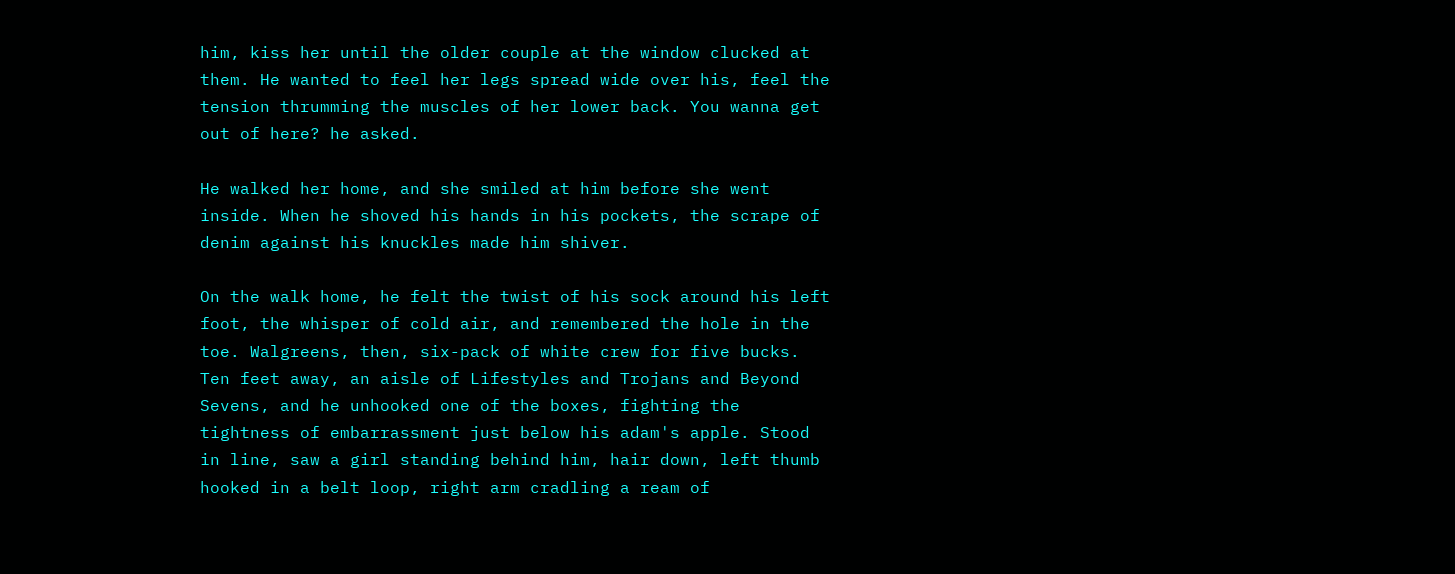him, kiss her until the older couple at the window clucked at them. He wanted to feel her legs spread wide over his, feel the tension thrumming the muscles of her lower back. You wanna get out of here? he asked.

He walked her home, and she smiled at him before she went inside. When he shoved his hands in his pockets, the scrape of denim against his knuckles made him shiver.

On the walk home, he felt the twist of his sock around his left foot, the whisper of cold air, and remembered the hole in the toe. Walgreens, then, six-pack of white crew for five bucks. Ten feet away, an aisle of Lifestyles and Trojans and Beyond Sevens, and he unhooked one of the boxes, fighting the tightness of embarrassment just below his adam's apple. Stood in line, saw a girl standing behind him, hair down, left thumb hooked in a belt loop, right arm cradling a ream of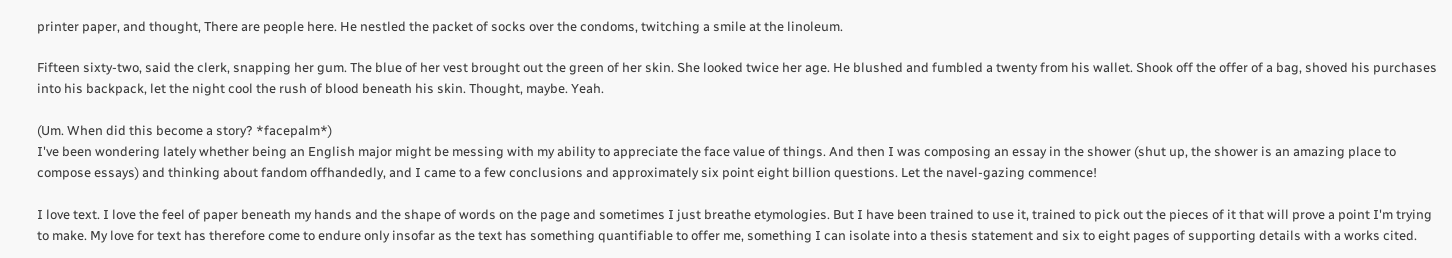printer paper, and thought, There are people here. He nestled the packet of socks over the condoms, twitching a smile at the linoleum.

Fifteen sixty-two, said the clerk, snapping her gum. The blue of her vest brought out the green of her skin. She looked twice her age. He blushed and fumbled a twenty from his wallet. Shook off the offer of a bag, shoved his purchases into his backpack, let the night cool the rush of blood beneath his skin. Thought, maybe. Yeah.

(Um. When did this become a story? *facepalm*)
I've been wondering lately whether being an English major might be messing with my ability to appreciate the face value of things. And then I was composing an essay in the shower (shut up, the shower is an amazing place to compose essays) and thinking about fandom offhandedly, and I came to a few conclusions and approximately six point eight billion questions. Let the navel-gazing commence!

I love text. I love the feel of paper beneath my hands and the shape of words on the page and sometimes I just breathe etymologies. But I have been trained to use it, trained to pick out the pieces of it that will prove a point I'm trying to make. My love for text has therefore come to endure only insofar as the text has something quantifiable to offer me, something I can isolate into a thesis statement and six to eight pages of supporting details with a works cited.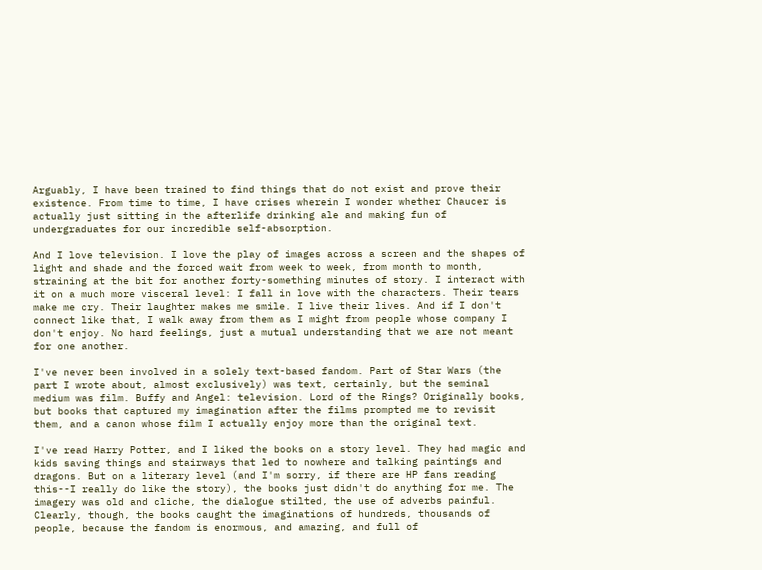Arguably, I have been trained to find things that do not exist and prove their existence. From time to time, I have crises wherein I wonder whether Chaucer is actually just sitting in the afterlife drinking ale and making fun of undergraduates for our incredible self-absorption.

And I love television. I love the play of images across a screen and the shapes of light and shade and the forced wait from week to week, from month to month, straining at the bit for another forty-something minutes of story. I interact with it on a much more visceral level: I fall in love with the characters. Their tears make me cry. Their laughter makes me smile. I live their lives. And if I don't connect like that, I walk away from them as I might from people whose company I don't enjoy. No hard feelings, just a mutual understanding that we are not meant for one another.

I've never been involved in a solely text-based fandom. Part of Star Wars (the part I wrote about, almost exclusively) was text, certainly, but the seminal medium was film. Buffy and Angel: television. Lord of the Rings? Originally books, but books that captured my imagination after the films prompted me to revisit them, and a canon whose film I actually enjoy more than the original text.

I've read Harry Potter, and I liked the books on a story level. They had magic and kids saving things and stairways that led to nowhere and talking paintings and dragons. But on a literary level (and I'm sorry, if there are HP fans reading this--I really do like the story), the books just didn't do anything for me. The imagery was old and cliche, the dialogue stilted, the use of adverbs painful. Clearly, though, the books caught the imaginations of hundreds, thousands of people, because the fandom is enormous, and amazing, and full of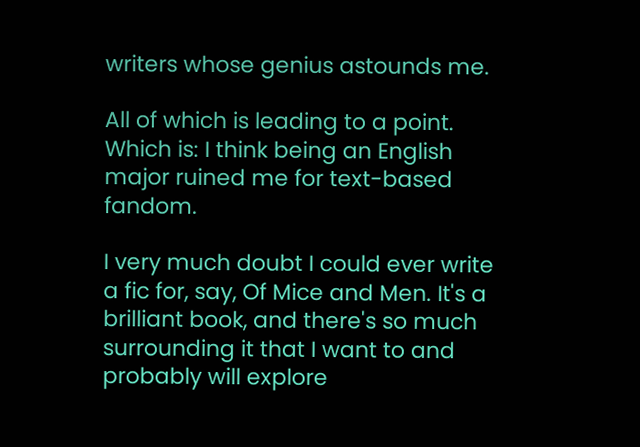writers whose genius astounds me.

All of which is leading to a point. Which is: I think being an English major ruined me for text-based fandom.

I very much doubt I could ever write a fic for, say, Of Mice and Men. It's a brilliant book, and there's so much surrounding it that I want to and probably will explore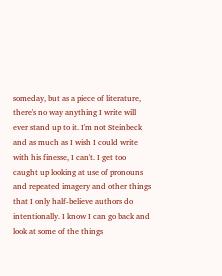someday, but as a piece of literature, there's no way anything I write will ever stand up to it. I'm not Steinbeck and as much as I wish I could write with his finesse, I can't. I get too caught up looking at use of pronouns and repeated imagery and other things that I only half-believe authors do intentionally. I know I can go back and look at some of the things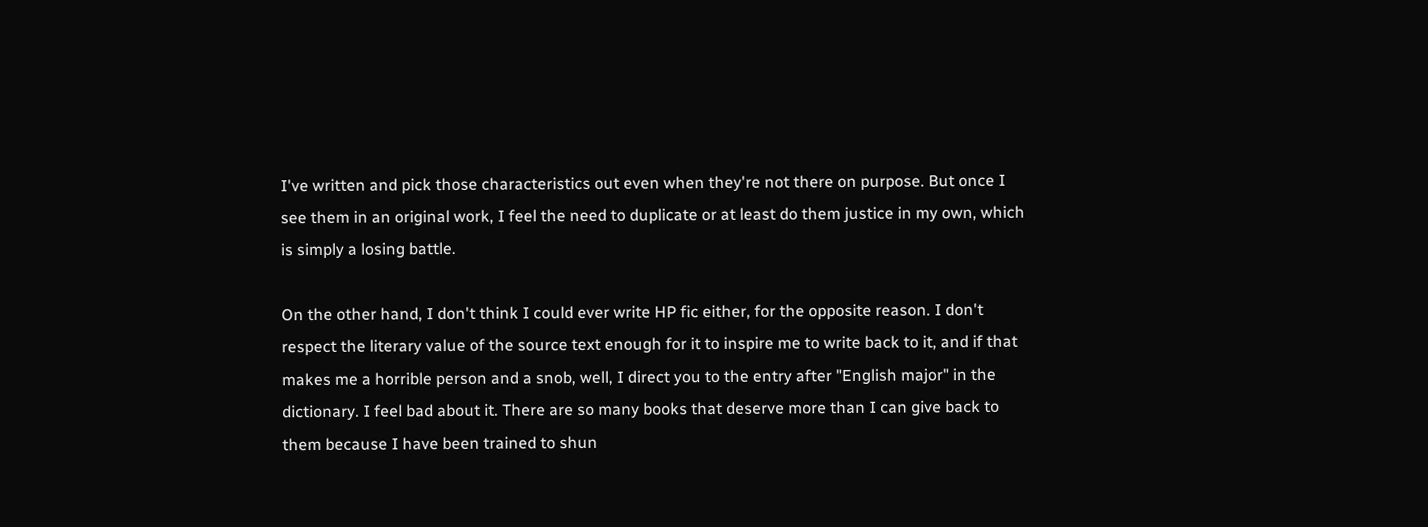I've written and pick those characteristics out even when they're not there on purpose. But once I see them in an original work, I feel the need to duplicate or at least do them justice in my own, which is simply a losing battle.

On the other hand, I don't think I could ever write HP fic either, for the opposite reason. I don't respect the literary value of the source text enough for it to inspire me to write back to it, and if that makes me a horrible person and a snob, well, I direct you to the entry after "English major" in the dictionary. I feel bad about it. There are so many books that deserve more than I can give back to them because I have been trained to shun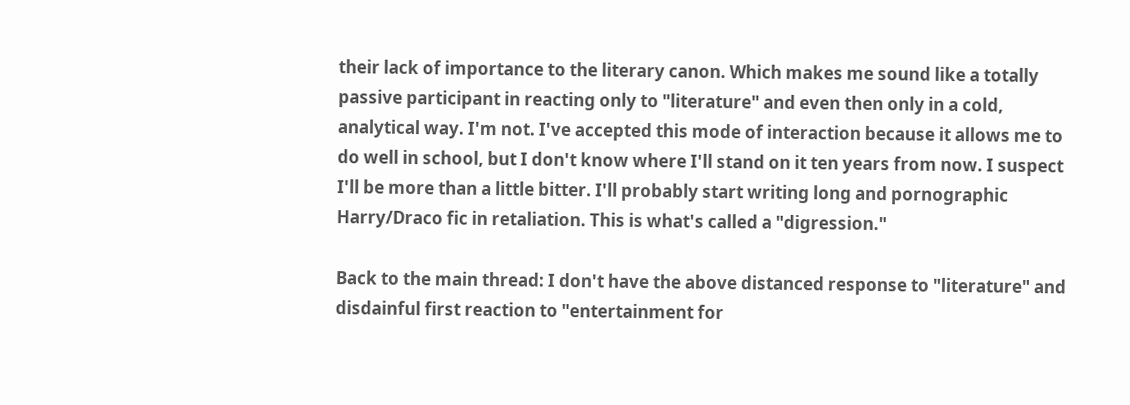their lack of importance to the literary canon. Which makes me sound like a totally passive participant in reacting only to "literature" and even then only in a cold, analytical way. I'm not. I've accepted this mode of interaction because it allows me to do well in school, but I don't know where I'll stand on it ten years from now. I suspect I'll be more than a little bitter. I'll probably start writing long and pornographic Harry/Draco fic in retaliation. This is what's called a "digression."

Back to the main thread: I don't have the above distanced response to "literature" and disdainful first reaction to "entertainment for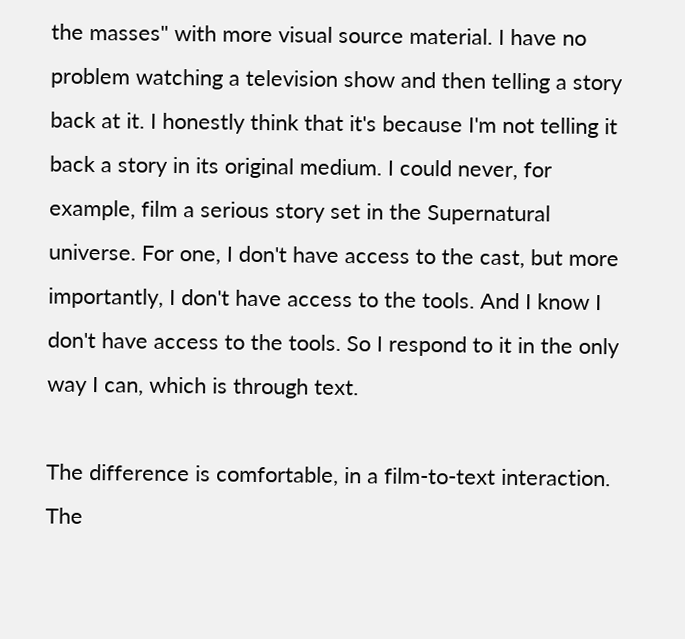the masses" with more visual source material. I have no problem watching a television show and then telling a story back at it. I honestly think that it's because I'm not telling it back a story in its original medium. I could never, for example, film a serious story set in the Supernatural universe. For one, I don't have access to the cast, but more importantly, I don't have access to the tools. And I know I don't have access to the tools. So I respond to it in the only way I can, which is through text.

The difference is comfortable, in a film-to-text interaction. The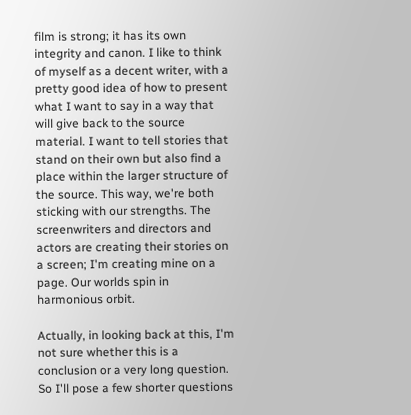film is strong; it has its own integrity and canon. I like to think of myself as a decent writer, with a pretty good idea of how to present what I want to say in a way that will give back to the source material. I want to tell stories that stand on their own but also find a place within the larger structure of the source. This way, we're both sticking with our strengths. The screenwriters and directors and actors are creating their stories on a screen; I'm creating mine on a page. Our worlds spin in harmonious orbit.

Actually, in looking back at this, I'm not sure whether this is a conclusion or a very long question. So I'll pose a few shorter questions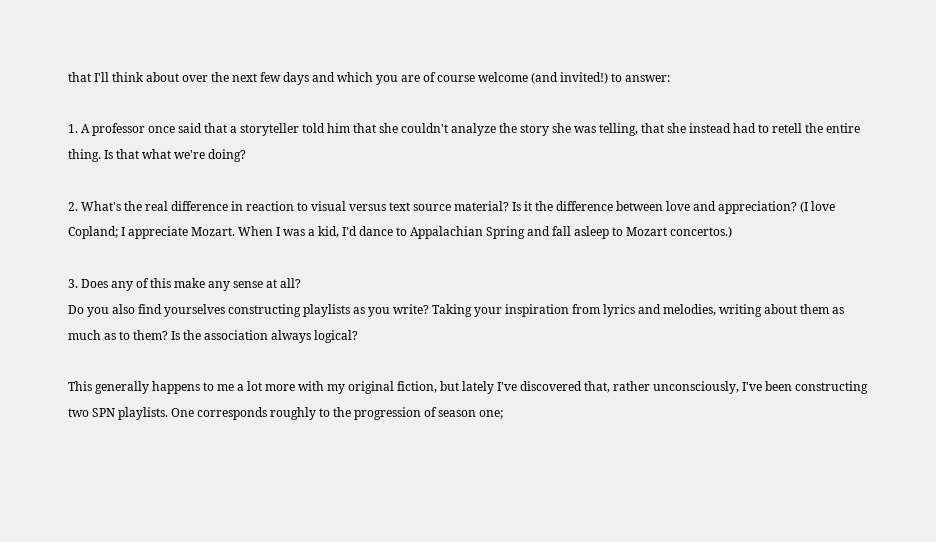that I'll think about over the next few days and which you are of course welcome (and invited!) to answer:

1. A professor once said that a storyteller told him that she couldn't analyze the story she was telling, that she instead had to retell the entire thing. Is that what we're doing?

2. What's the real difference in reaction to visual versus text source material? Is it the difference between love and appreciation? (I love Copland; I appreciate Mozart. When I was a kid, I'd dance to Appalachian Spring and fall asleep to Mozart concertos.)

3. Does any of this make any sense at all?
Do you also find yourselves constructing playlists as you write? Taking your inspiration from lyrics and melodies, writing about them as much as to them? Is the association always logical?

This generally happens to me a lot more with my original fiction, but lately I've discovered that, rather unconsciously, I've been constructing two SPN playlists. One corresponds roughly to the progression of season one;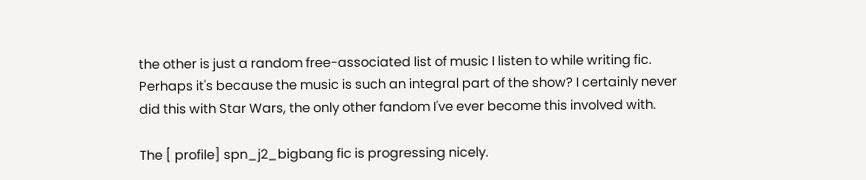the other is just a random free-associated list of music I listen to while writing fic. Perhaps it's because the music is such an integral part of the show? I certainly never did this with Star Wars, the only other fandom I've ever become this involved with.

The [ profile] spn_j2_bigbang fic is progressing nicely.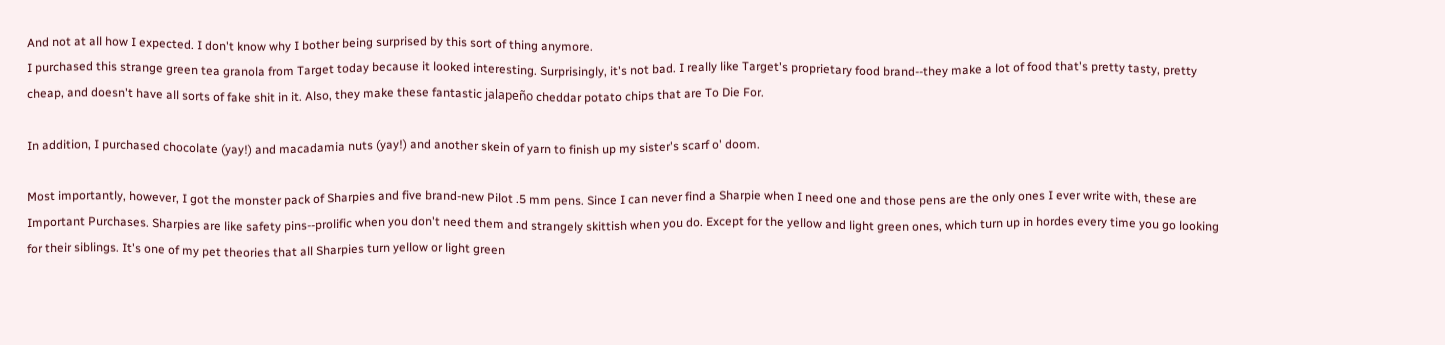And not at all how I expected. I don't know why I bother being surprised by this sort of thing anymore.
I purchased this strange green tea granola from Target today because it looked interesting. Surprisingly, it's not bad. I really like Target's proprietary food brand--they make a lot of food that's pretty tasty, pretty cheap, and doesn't have all sorts of fake shit in it. Also, they make these fantastic jalapeño cheddar potato chips that are To Die For.

In addition, I purchased chocolate (yay!) and macadamia nuts (yay!) and another skein of yarn to finish up my sister's scarf o' doom.

Most importantly, however, I got the monster pack of Sharpies and five brand-new Pilot .5 mm pens. Since I can never find a Sharpie when I need one and those pens are the only ones I ever write with, these are Important Purchases. Sharpies are like safety pins--prolific when you don't need them and strangely skittish when you do. Except for the yellow and light green ones, which turn up in hordes every time you go looking for their siblings. It's one of my pet theories that all Sharpies turn yellow or light green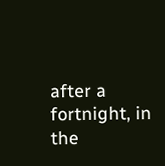after a fortnight, in the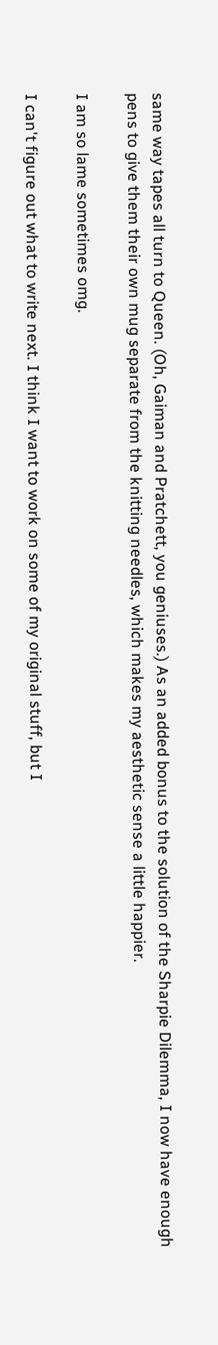same way tapes all turn to Queen. (Oh, Gaiman and Pratchett, you geniuses.) As an added bonus to the solution of the Sharpie Dilemma, I now have enough pens to give them their own mug separate from the knitting needles, which makes my aesthetic sense a little happier.

I am so lame sometimes omg.

I can't figure out what to write next. I think I want to work on some of my original stuff, but I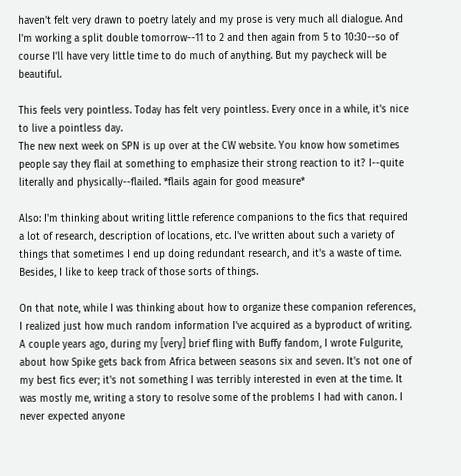haven't felt very drawn to poetry lately and my prose is very much all dialogue. And I'm working a split double tomorrow--11 to 2 and then again from 5 to 10:30--so of course I'll have very little time to do much of anything. But my paycheck will be beautiful.

This feels very pointless. Today has felt very pointless. Every once in a while, it's nice to live a pointless day.
The new next week on SPN is up over at the CW website. You know how sometimes people say they flail at something to emphasize their strong reaction to it? I--quite literally and physically--flailed. *flails again for good measure*

Also: I'm thinking about writing little reference companions to the fics that required a lot of research, description of locations, etc. I've written about such a variety of things that sometimes I end up doing redundant research, and it's a waste of time. Besides, I like to keep track of those sorts of things.

On that note, while I was thinking about how to organize these companion references, I realized just how much random information I've acquired as a byproduct of writing. A couple years ago, during my [very] brief fling with Buffy fandom, I wrote Fulgurite, about how Spike gets back from Africa between seasons six and seven. It's not one of my best fics ever; it's not something I was terribly interested in even at the time. It was mostly me, writing a story to resolve some of the problems I had with canon. I never expected anyone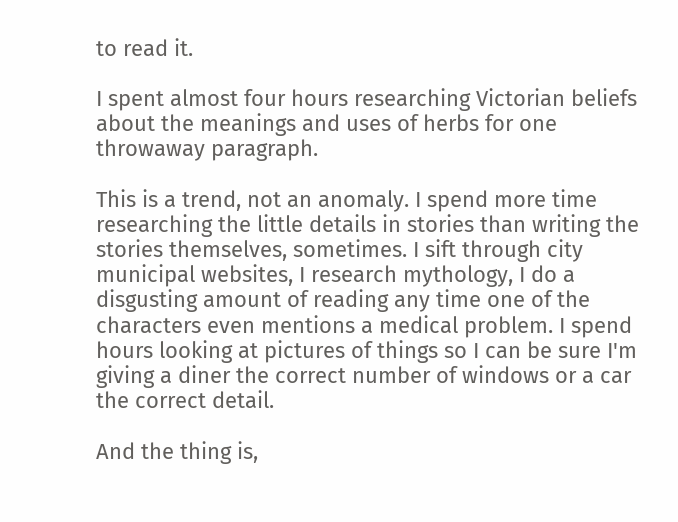to read it.

I spent almost four hours researching Victorian beliefs about the meanings and uses of herbs for one throwaway paragraph.

This is a trend, not an anomaly. I spend more time researching the little details in stories than writing the stories themselves, sometimes. I sift through city municipal websites, I research mythology, I do a disgusting amount of reading any time one of the characters even mentions a medical problem. I spend hours looking at pictures of things so I can be sure I'm giving a diner the correct number of windows or a car the correct detail.

And the thing is,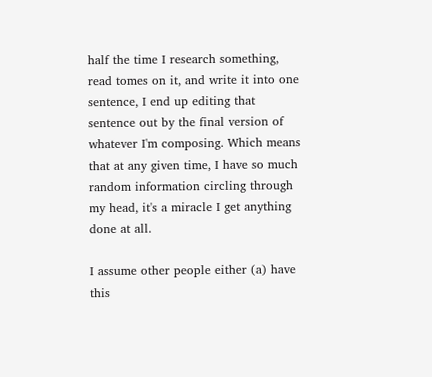half the time I research something, read tomes on it, and write it into one sentence, I end up editing that sentence out by the final version of whatever I'm composing. Which means that at any given time, I have so much random information circling through my head, it's a miracle I get anything done at all.

I assume other people either (a) have this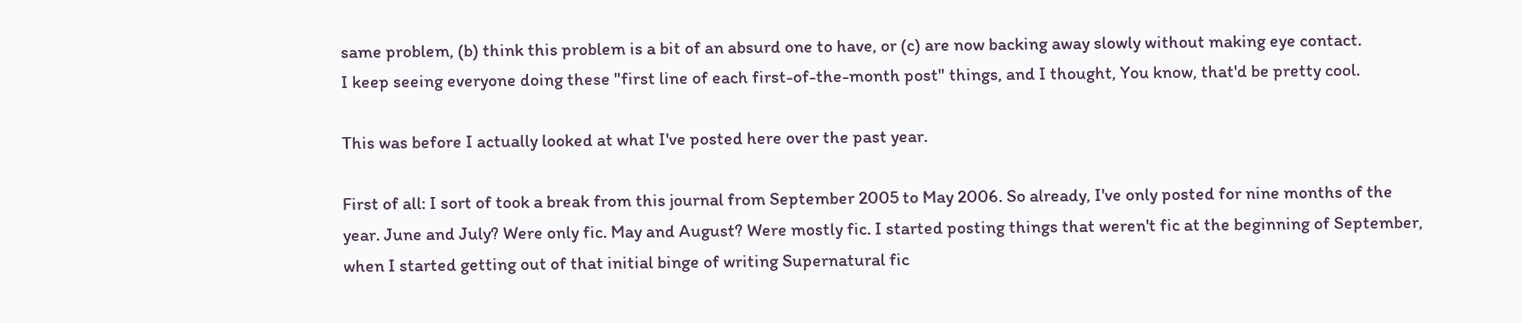same problem, (b) think this problem is a bit of an absurd one to have, or (c) are now backing away slowly without making eye contact.
I keep seeing everyone doing these "first line of each first-of-the-month post" things, and I thought, You know, that'd be pretty cool.

This was before I actually looked at what I've posted here over the past year.

First of all: I sort of took a break from this journal from September 2005 to May 2006. So already, I've only posted for nine months of the year. June and July? Were only fic. May and August? Were mostly fic. I started posting things that weren't fic at the beginning of September, when I started getting out of that initial binge of writing Supernatural fic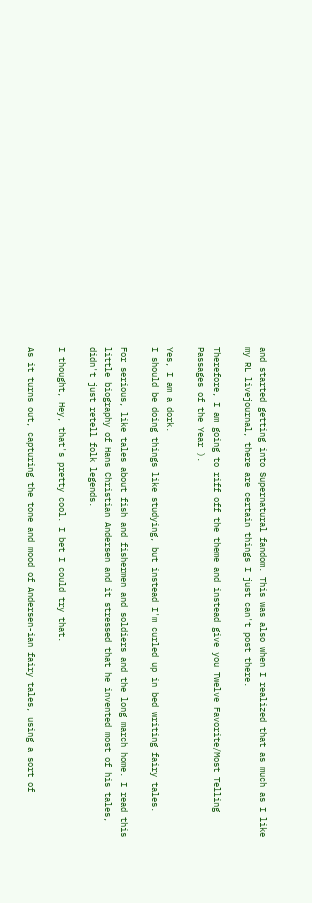and started getting into Supernatural fandom. This was also when I realized that as much as I like my RL livejournal, there are certain things I just can't post there.

Therefore, I am going to riff off the theme and instead give you Twelve Favorite/Most Telling Passages of the Year ).

Yes, I am a dork.
I should be doing things like studying, but instead I'm curled up in bed writing fairy tales.

For serious, like tales about fish and fishermen and soldiers and the long march home. I read this little biography of Hans Christian Andersen and it stressed that he invented most of his tales, didn't just retell folk legends.

I thought, Hey, that's pretty cool. I bet I could try that.

As it turns out, capturing the tone and mood of Andersen-ian fairy tales, using a sort of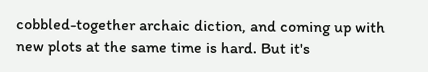cobbled-together archaic diction, and coming up with new plots at the same time is hard. But it's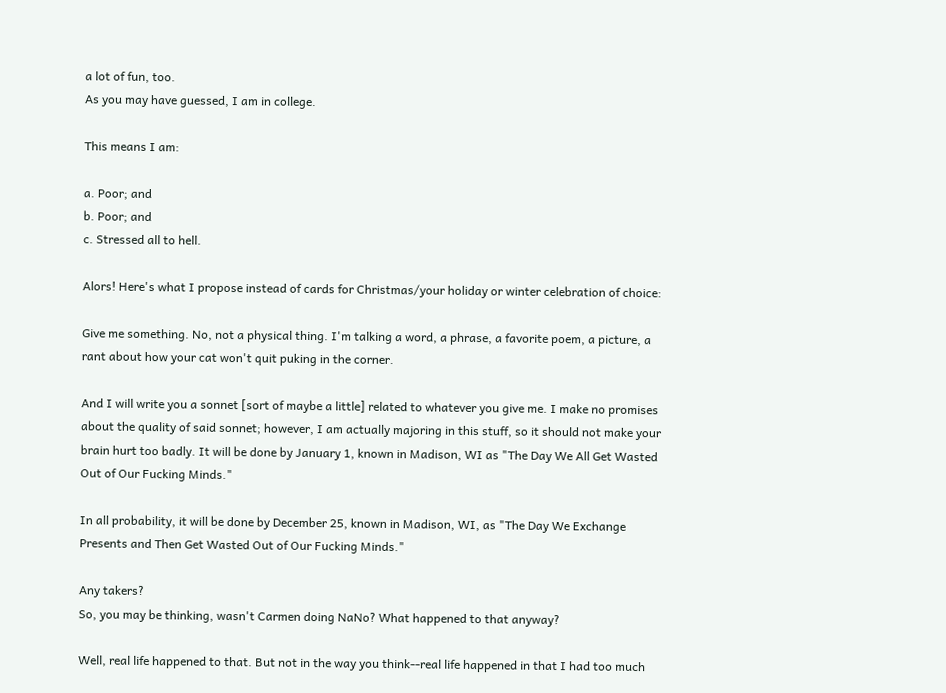a lot of fun, too.
As you may have guessed, I am in college.

This means I am:

a. Poor; and
b. Poor; and
c. Stressed all to hell.

Alors! Here's what I propose instead of cards for Christmas/your holiday or winter celebration of choice:

Give me something. No, not a physical thing. I'm talking a word, a phrase, a favorite poem, a picture, a rant about how your cat won't quit puking in the corner.

And I will write you a sonnet [sort of maybe a little] related to whatever you give me. I make no promises about the quality of said sonnet; however, I am actually majoring in this stuff, so it should not make your brain hurt too badly. It will be done by January 1, known in Madison, WI as "The Day We All Get Wasted Out of Our Fucking Minds."

In all probability, it will be done by December 25, known in Madison, WI, as "The Day We Exchange Presents and Then Get Wasted Out of Our Fucking Minds."

Any takers?
So, you may be thinking, wasn't Carmen doing NaNo? What happened to that anyway?

Well, real life happened to that. But not in the way you think--real life happened in that I had too much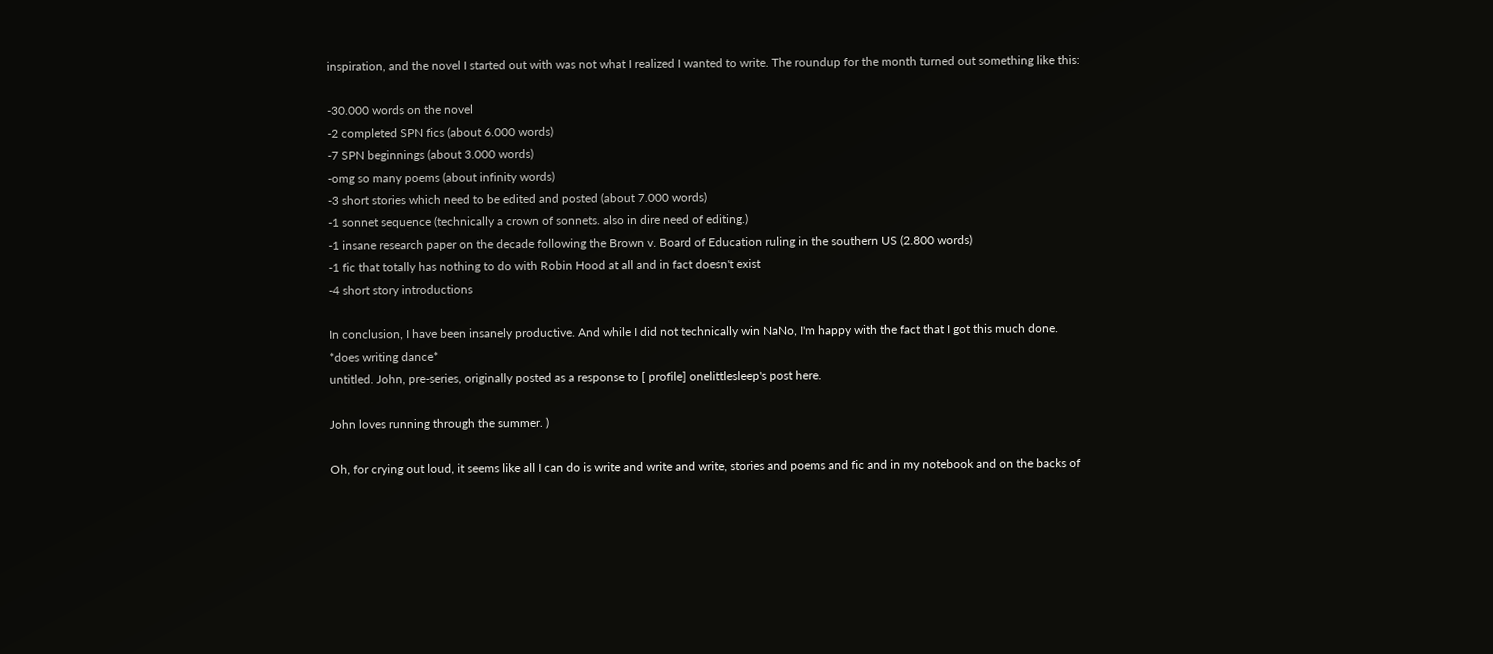inspiration, and the novel I started out with was not what I realized I wanted to write. The roundup for the month turned out something like this:

-30.000 words on the novel
-2 completed SPN fics (about 6.000 words)
-7 SPN beginnings (about 3.000 words)
-omg so many poems (about infinity words)
-3 short stories which need to be edited and posted (about 7.000 words)
-1 sonnet sequence (technically a crown of sonnets. also in dire need of editing.)
-1 insane research paper on the decade following the Brown v. Board of Education ruling in the southern US (2.800 words)
-1 fic that totally has nothing to do with Robin Hood at all and in fact doesn't exist
-4 short story introductions

In conclusion, I have been insanely productive. And while I did not technically win NaNo, I'm happy with the fact that I got this much done. *does writing dance*
untitled. John, pre-series, originally posted as a response to [ profile] onelittlesleep's post here.

John loves running through the summer. )

Oh, for crying out loud, it seems like all I can do is write and write and write, stories and poems and fic and in my notebook and on the backs of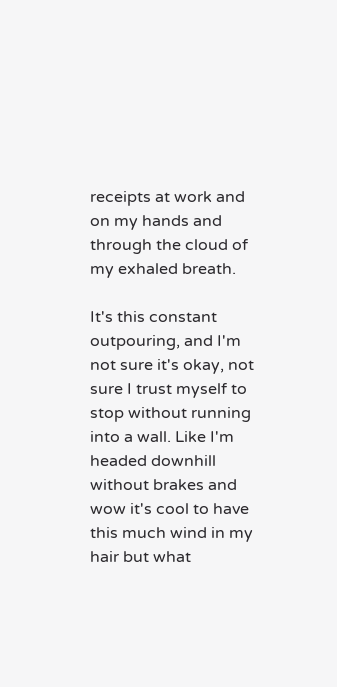receipts at work and on my hands and through the cloud of my exhaled breath.

It's this constant outpouring, and I'm not sure it's okay, not sure I trust myself to stop without running into a wall. Like I'm headed downhill without brakes and wow it's cool to have this much wind in my hair but what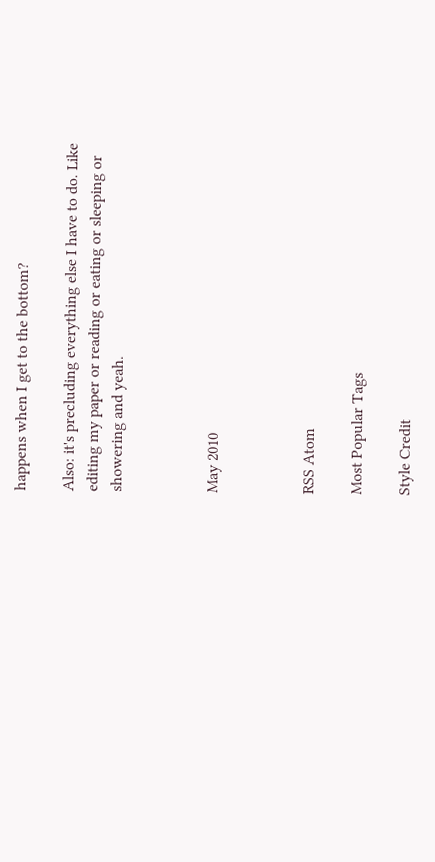happens when I get to the bottom?

Also: it's precluding everything else I have to do. Like editing my paper or reading or eating or sleeping or showering and yeah.



May 2010



RSS Atom

Most Popular Tags

Style Credit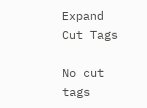Expand Cut Tags

No cut tags